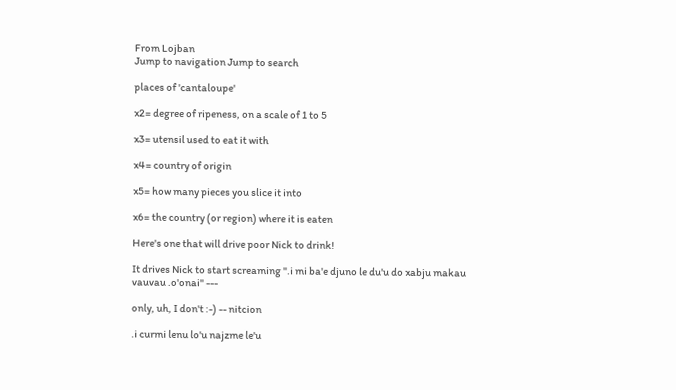From Lojban
Jump to navigation Jump to search

places of 'cantaloupe'

x2= degree of ripeness, on a scale of 1 to 5

x3= utensil used to eat it with

x4= country of origin

x5= how many pieces you slice it into

x6= the country (or region) where it is eaten

Here's one that will drive poor Nick to drink!

It drives Nick to start screaming ".i mi ba'e djuno le du'u do xabju makau vauvau .o'onai" ---

only, uh, I don't :-) -- nitcion

.i curmi lenu lo'u najzme le'u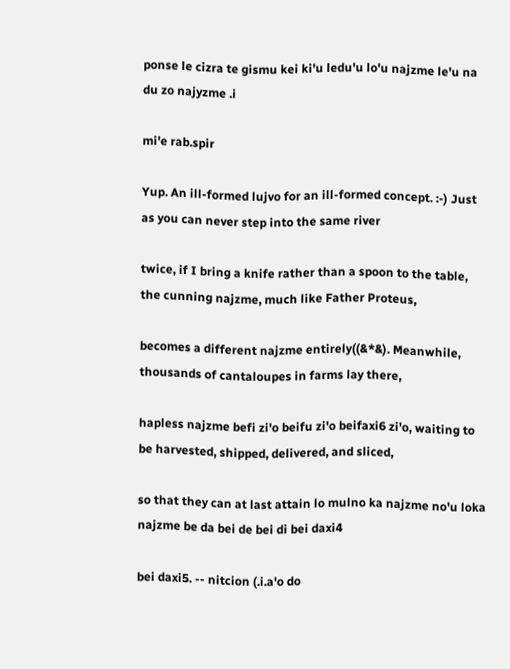ponse le cizra te gismu kei ki'u ledu'u lo'u najzme le'u na du zo najyzme .i

mi'e rab.spir

Yup. An ill-formed lujvo for an ill-formed concept. :-) Just as you can never step into the same river

twice, if I bring a knife rather than a spoon to the table, the cunning najzme, much like Father Proteus,

becomes a different najzme entirely((&*&). Meanwhile, thousands of cantaloupes in farms lay there,

hapless najzme befi zi'o beifu zi'o beifaxi6 zi'o, waiting to be harvested, shipped, delivered, and sliced,

so that they can at last attain lo mulno ka najzme no'u loka najzme be da bei de bei di bei daxi4

bei daxi5. -- nitcion (.i.a'o do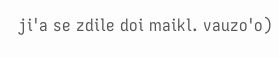ji'a se zdile doi maikl. vauzo'o)